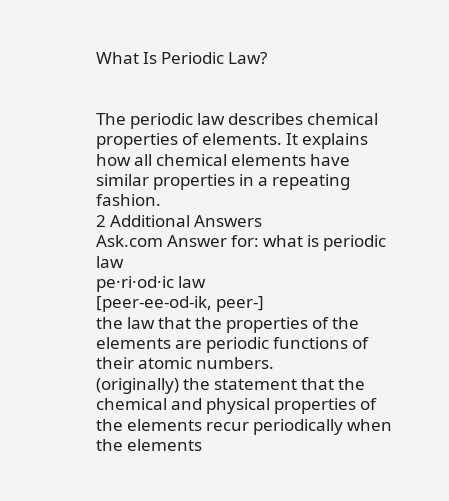What Is Periodic Law?


The periodic law describes chemical properties of elements. It explains how all chemical elements have similar properties in a repeating fashion.
2 Additional Answers
Ask.com Answer for: what is periodic law
pe·ri·od·ic law
[peer-ee-od-ik, peer-]
the law that the properties of the elements are periodic functions of their atomic numbers.
(originally) the statement that the chemical and physical properties of the elements recur periodically when the elements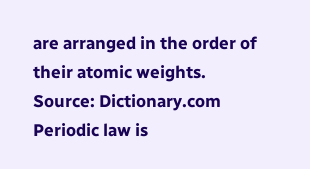are arranged in the order of their atomic weights.
Source: Dictionary.com
Periodic law is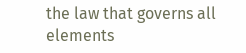the law that governs all elements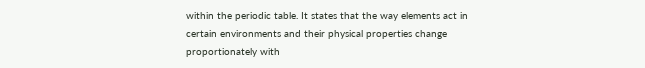within the periodic table. It states that the way elements act in certain environments and their physical properties change proportionately with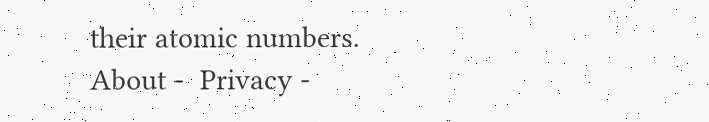their atomic numbers.
About -  Privacy -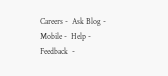Careers -  Ask Blog -  Mobile -  Help -  Feedback  -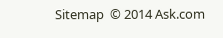Sitemap  © 2014 Ask.com